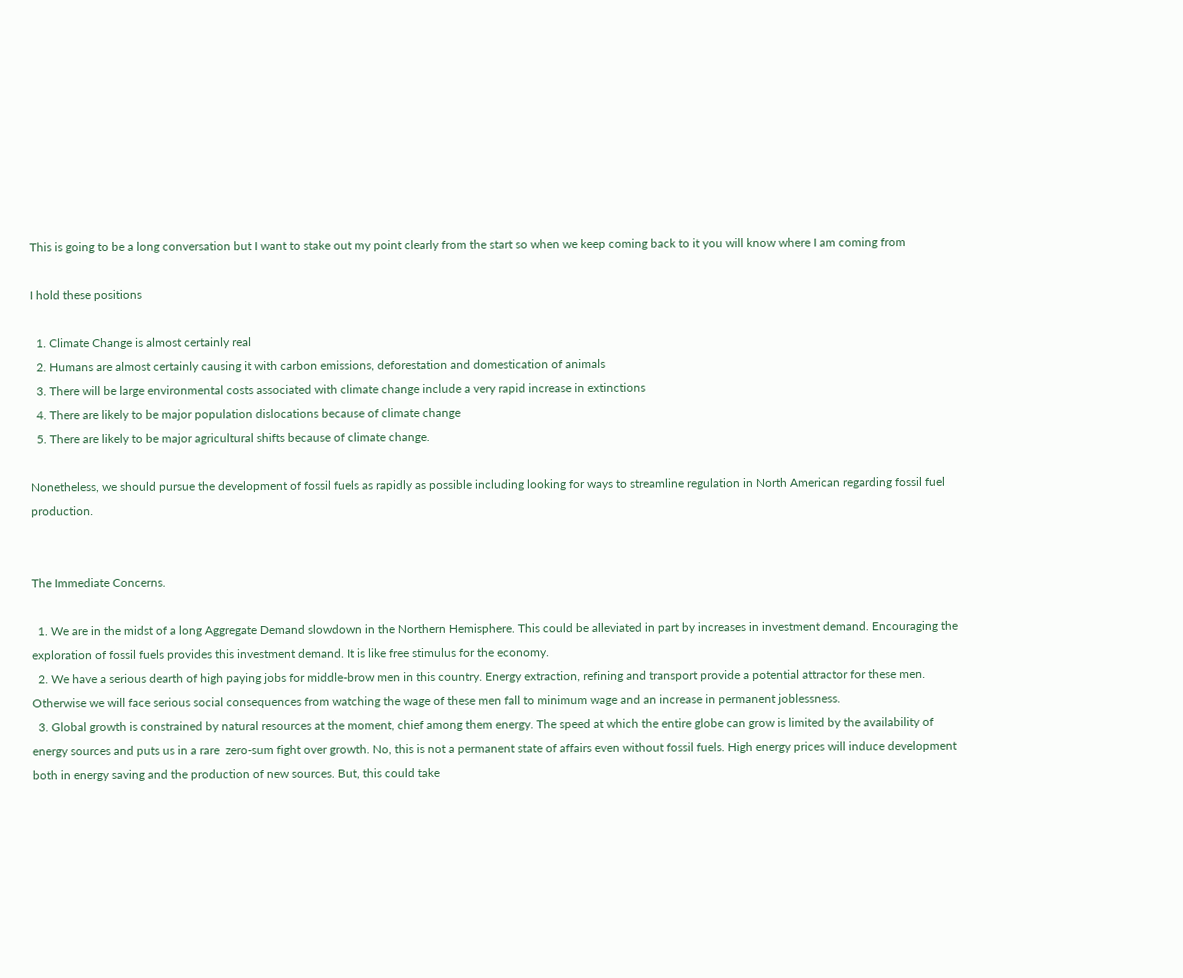This is going to be a long conversation but I want to stake out my point clearly from the start so when we keep coming back to it you will know where I am coming from

I hold these positions

  1. Climate Change is almost certainly real
  2. Humans are almost certainly causing it with carbon emissions, deforestation and domestication of animals
  3. There will be large environmental costs associated with climate change include a very rapid increase in extinctions
  4. There are likely to be major population dislocations because of climate change
  5. There are likely to be major agricultural shifts because of climate change.

Nonetheless, we should pursue the development of fossil fuels as rapidly as possible including looking for ways to streamline regulation in North American regarding fossil fuel production.


The Immediate Concerns.

  1. We are in the midst of a long Aggregate Demand slowdown in the Northern Hemisphere. This could be alleviated in part by increases in investment demand. Encouraging the exploration of fossil fuels provides this investment demand. It is like free stimulus for the economy.
  2. We have a serious dearth of high paying jobs for middle-brow men in this country. Energy extraction, refining and transport provide a potential attractor for these men. Otherwise we will face serious social consequences from watching the wage of these men fall to minimum wage and an increase in permanent joblessness.
  3. Global growth is constrained by natural resources at the moment, chief among them energy. The speed at which the entire globe can grow is limited by the availability of energy sources and puts us in a rare  zero-sum fight over growth. No, this is not a permanent state of affairs even without fossil fuels. High energy prices will induce development both in energy saving and the production of new sources. But, this could take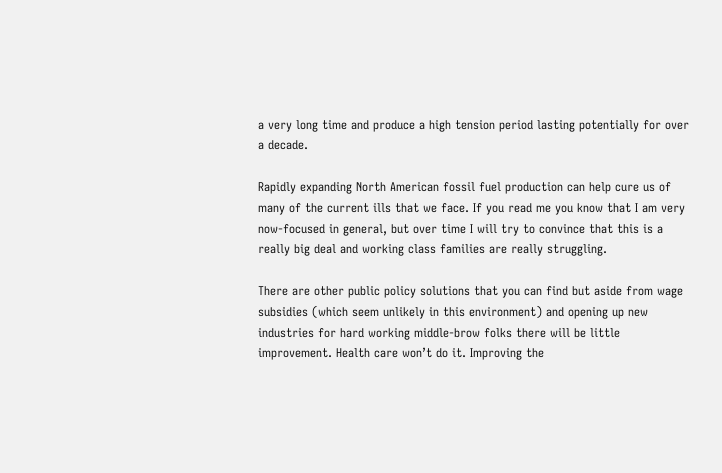a very long time and produce a high tension period lasting potentially for over a decade.

Rapidly expanding North American fossil fuel production can help cure us of many of the current ills that we face. If you read me you know that I am very now-focused in general, but over time I will try to convince that this is a really big deal and working class families are really struggling.

There are other public policy solutions that you can find but aside from wage subsidies (which seem unlikely in this environment) and opening up new industries for hard working middle-brow folks there will be little improvement. Health care won’t do it. Improving the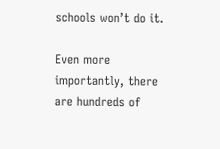schools won’t do it.

Even more importantly, there are hundreds of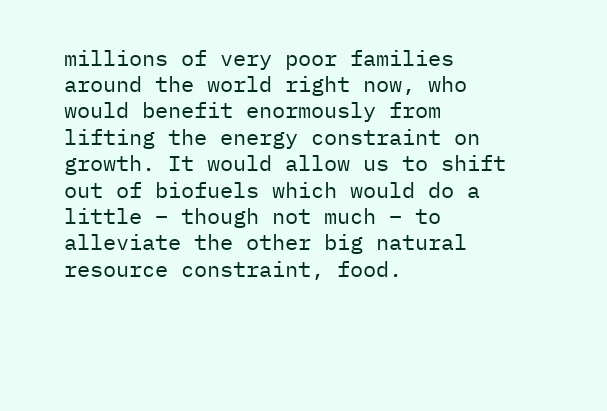millions of very poor families around the world right now, who would benefit enormously from lifting the energy constraint on growth. It would allow us to shift out of biofuels which would do a little – though not much – to alleviate the other big natural resource constraint, food.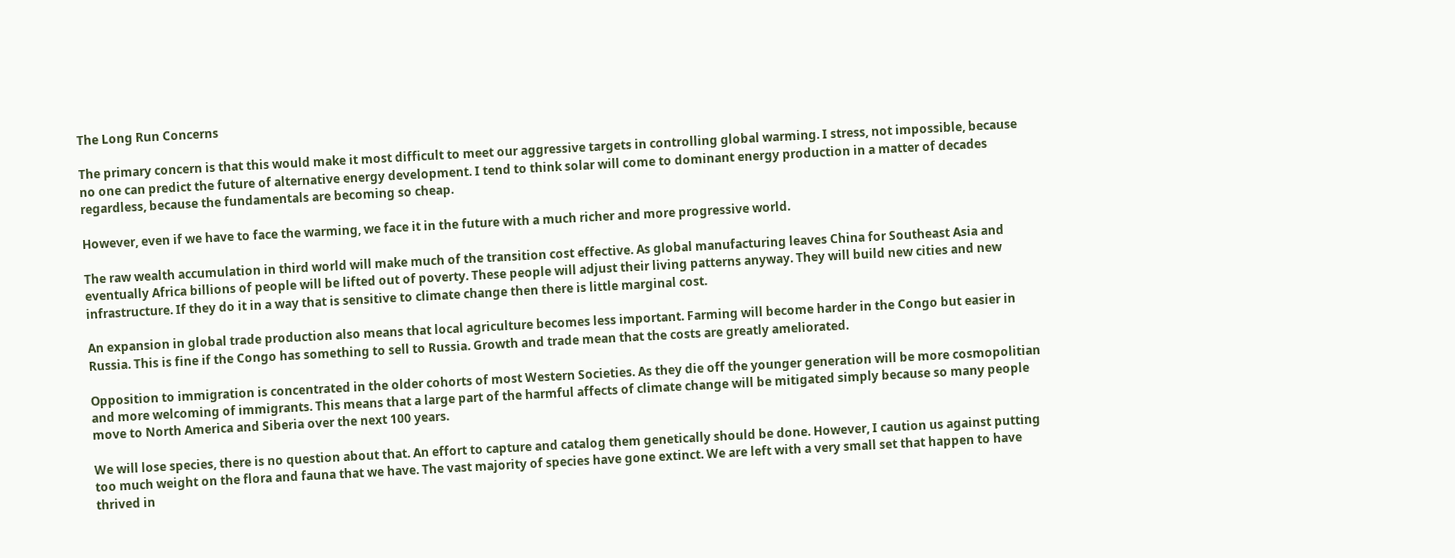The Long Run Concerns

The primary concern is that this would make it most difficult to meet our aggressive targets in controlling global warming. I stress, not impossible, because no one can predict the future of alternative energy development. I tend to think solar will come to dominant energy production in a matter of decades regardless, because the fundamentals are becoming so cheap.

However, even if we have to face the warming, we face it in the future with a much richer and more progressive world.

The raw wealth accumulation in third world will make much of the transition cost effective. As global manufacturing leaves China for Southeast Asia and eventually Africa billions of people will be lifted out of poverty. These people will adjust their living patterns anyway. They will build new cities and new infrastructure. If they do it in a way that is sensitive to climate change then there is little marginal cost.

An expansion in global trade production also means that local agriculture becomes less important. Farming will become harder in the Congo but easier in Russia. This is fine if the Congo has something to sell to Russia. Growth and trade mean that the costs are greatly ameliorated.

Opposition to immigration is concentrated in the older cohorts of most Western Societies. As they die off the younger generation will be more cosmopolitian and more welcoming of immigrants. This means that a large part of the harmful affects of climate change will be mitigated simply because so many people move to North America and Siberia over the next 100 years.

We will lose species, there is no question about that. An effort to capture and catalog them genetically should be done. However, I caution us against putting too much weight on the flora and fauna that we have. The vast majority of species have gone extinct. We are left with a very small set that happen to have thrived in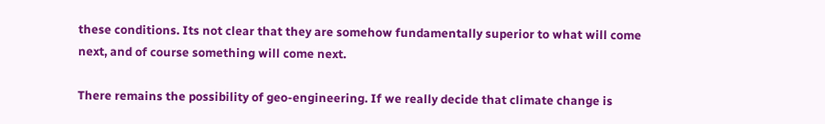these conditions. Its not clear that they are somehow fundamentally superior to what will come next, and of course something will come next.

There remains the possibility of geo-engineering. If we really decide that climate change is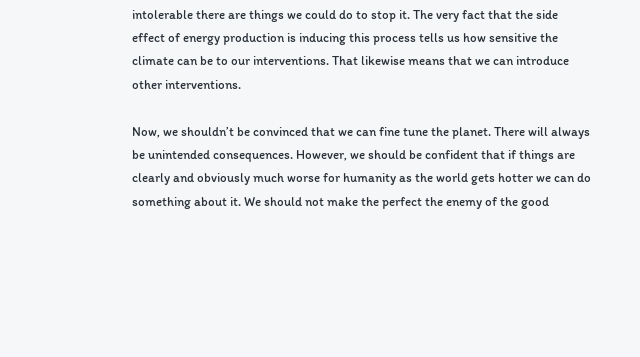intolerable there are things we could do to stop it. The very fact that the side effect of energy production is inducing this process tells us how sensitive the climate can be to our interventions. That likewise means that we can introduce other interventions.

Now, we shouldn’t be convinced that we can fine tune the planet. There will always be unintended consequences. However, we should be confident that if things are clearly and obviously much worse for humanity as the world gets hotter we can do something about it. We should not make the perfect the enemy of the good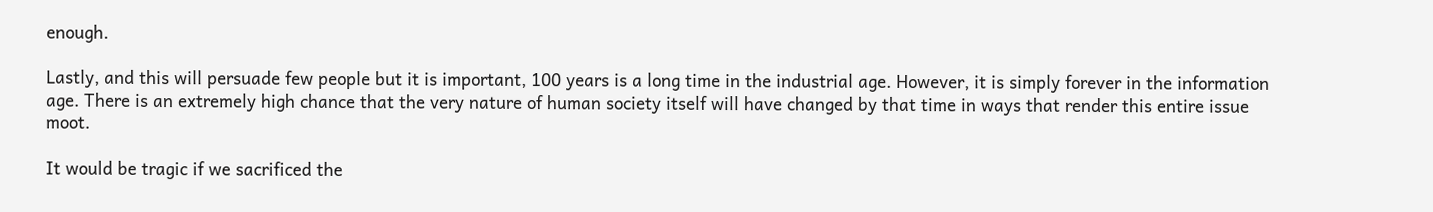enough.

Lastly, and this will persuade few people but it is important, 100 years is a long time in the industrial age. However, it is simply forever in the information age. There is an extremely high chance that the very nature of human society itself will have changed by that time in ways that render this entire issue moot.

It would be tragic if we sacrificed the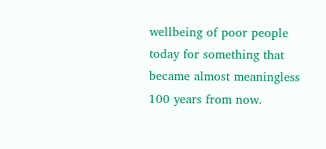wellbeing of poor people today for something that became almost meaningless 100 years from now.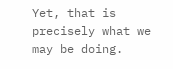Yet, that is precisely what we may be doing.